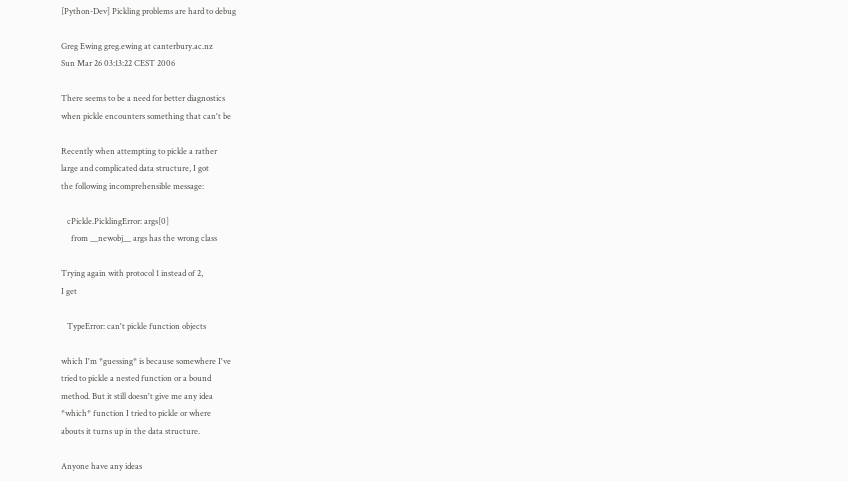[Python-Dev] Pickling problems are hard to debug

Greg Ewing greg.ewing at canterbury.ac.nz
Sun Mar 26 03:13:22 CEST 2006

There seems to be a need for better diagnostics
when pickle encounters something that can't be

Recently when attempting to pickle a rather
large and complicated data structure, I got
the following incomprehensible message:

   cPickle.PicklingError: args[0]
     from __newobj__ args has the wrong class

Trying again with protocol 1 instead of 2,
I get

   TypeError: can't pickle function objects

which I'm *guessing* is because somewhere I've
tried to pickle a nested function or a bound
method. But it still doesn't give me any idea
*which* function I tried to pickle or where
abouts it turns up in the data structure.

Anyone have any ideas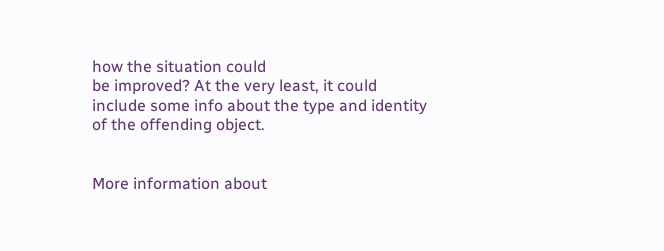how the situation could
be improved? At the very least, it could
include some info about the type and identity
of the offending object.


More information about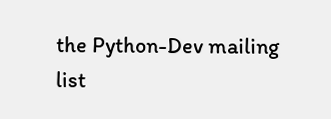the Python-Dev mailing list